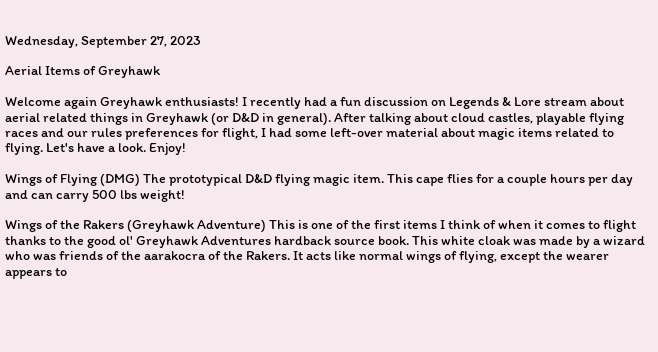Wednesday, September 27, 2023

Aerial Items of Greyhawk

Welcome again Greyhawk enthusiasts! I recently had a fun discussion on Legends & Lore stream about aerial related things in Greyhawk (or D&D in general). After talking about cloud castles, playable flying races and our rules preferences for flight, I had some left-over material about magic items related to flying. Let's have a look. Enjoy!

Wings of Flying (DMG) The prototypical D&D flying magic item. This cape flies for a couple hours per day and can carry 500 lbs weight!

Wings of the Rakers (Greyhawk Adventure) This is one of the first items I think of when it comes to flight thanks to the good ol' Greyhawk Adventures hardback source book. This white cloak was made by a wizard who was friends of the aarakocra of the Rakers. It acts like normal wings of flying, except the wearer appears to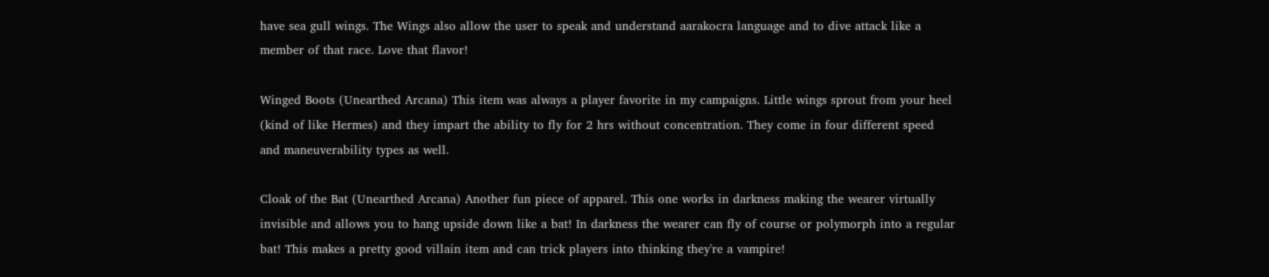have sea gull wings. The Wings also allow the user to speak and understand aarakocra language and to dive attack like a member of that race. Love that flavor!

Winged Boots (Unearthed Arcana) This item was always a player favorite in my campaigns. Little wings sprout from your heel (kind of like Hermes) and they impart the ability to fly for 2 hrs without concentration. They come in four different speed and maneuverability types as well.

Cloak of the Bat (Unearthed Arcana) Another fun piece of apparel. This one works in darkness making the wearer virtually invisible and allows you to hang upside down like a bat! In darkness the wearer can fly of course or polymorph into a regular bat! This makes a pretty good villain item and can trick players into thinking they're a vampire!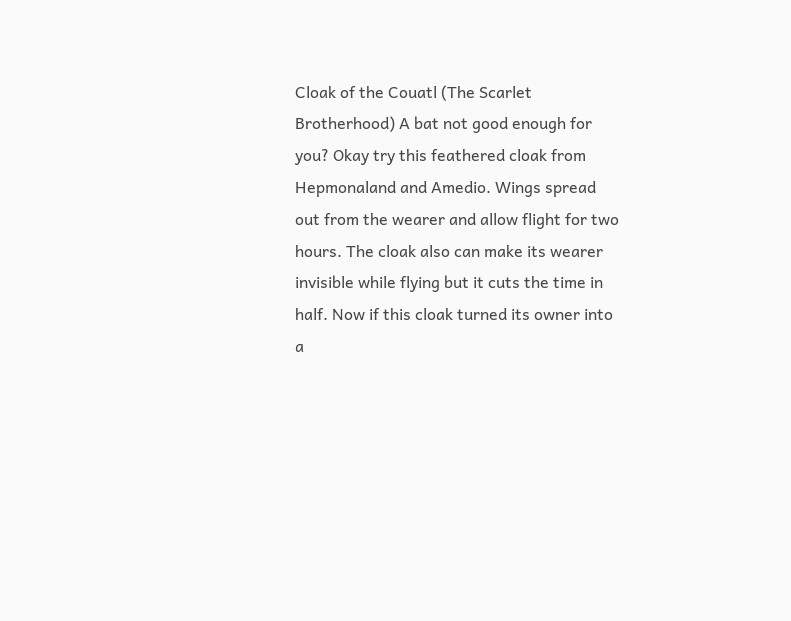Cloak of the Couatl (The Scarlet Brotherhood) A bat not good enough for you? Okay try this feathered cloak from Hepmonaland and Amedio. Wings spread out from the wearer and allow flight for two hours. The cloak also can make its wearer invisible while flying but it cuts the time in half. Now if this cloak turned its owner into a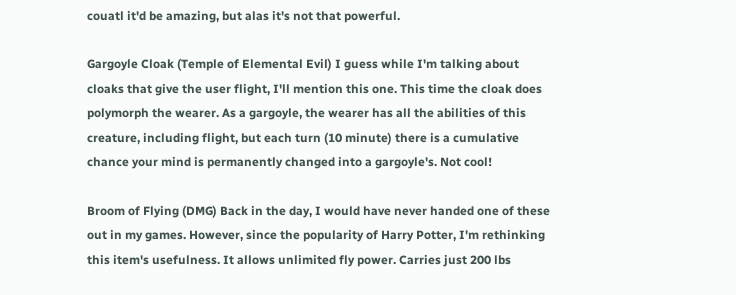couatl it'd be amazing, but alas it's not that powerful.

Gargoyle Cloak (Temple of Elemental Evil) I guess while I'm talking about cloaks that give the user flight, I'll mention this one. This time the cloak does polymorph the wearer. As a gargoyle, the wearer has all the abilities of this creature, including flight, but each turn (10 minute) there is a cumulative chance your mind is permanently changed into a gargoyle's. Not cool!

Broom of Flying (DMG) Back in the day, I would have never handed one of these out in my games. However, since the popularity of Harry Potter, I'm rethinking this item's usefulness. It allows unlimited fly power. Carries just 200 lbs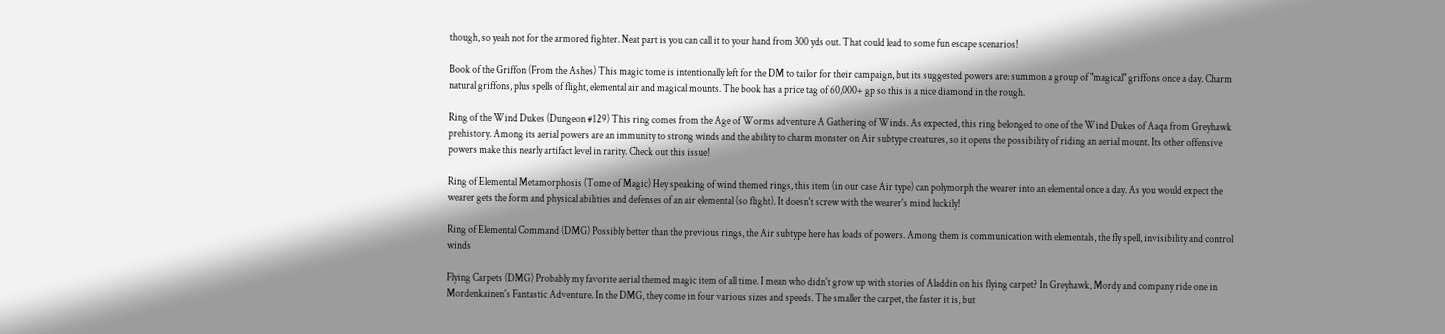though, so yeah not for the armored fighter. Neat part is you can call it to your hand from 300 yds out. That could lead to some fun escape scenarios!

Book of the Griffon (From the Ashes) This magic tome is intentionally left for the DM to tailor for their campaign, but its suggested powers are: summon a group of "magical" griffons once a day. Charm natural griffons, plus spells of flight, elemental air and magical mounts. The book has a price tag of 60,000+ gp so this is a nice diamond in the rough.

Ring of the Wind Dukes (Dungeon #129) This ring comes from the Age of Worms adventure A Gathering of Winds. As expected, this ring belonged to one of the Wind Dukes of Aaqa from Greyhawk prehistory. Among its aerial powers are an immunity to strong winds and the ability to charm monster on Air subtype creatures, so it opens the possibility of riding an aerial mount. Its other offensive powers make this nearly artifact level in rarity. Check out this issue!

Ring of Elemental Metamorphosis (Tome of Magic) Hey speaking of wind themed rings, this item (in our case Air type) can polymorph the wearer into an elemental once a day. As you would expect the wearer gets the form and physical abilities and defenses of an air elemental (so flight). It doesn't screw with the wearer's mind luckily!

Ring of Elemental Command (DMG) Possibly better than the previous rings, the Air subtype here has loads of powers. Among them is communication with elementals, the fly spell, invisibility and control winds

Flying Carpets (DMG) Probably my favorite aerial themed magic item of all time. I mean who didn't grow up with stories of Aladdin on his flying carpet? In Greyhawk, Mordy and company ride one in Mordenkainen's Fantastic Adventure. In the DMG, they come in four various sizes and speeds. The smaller the carpet, the faster it is, but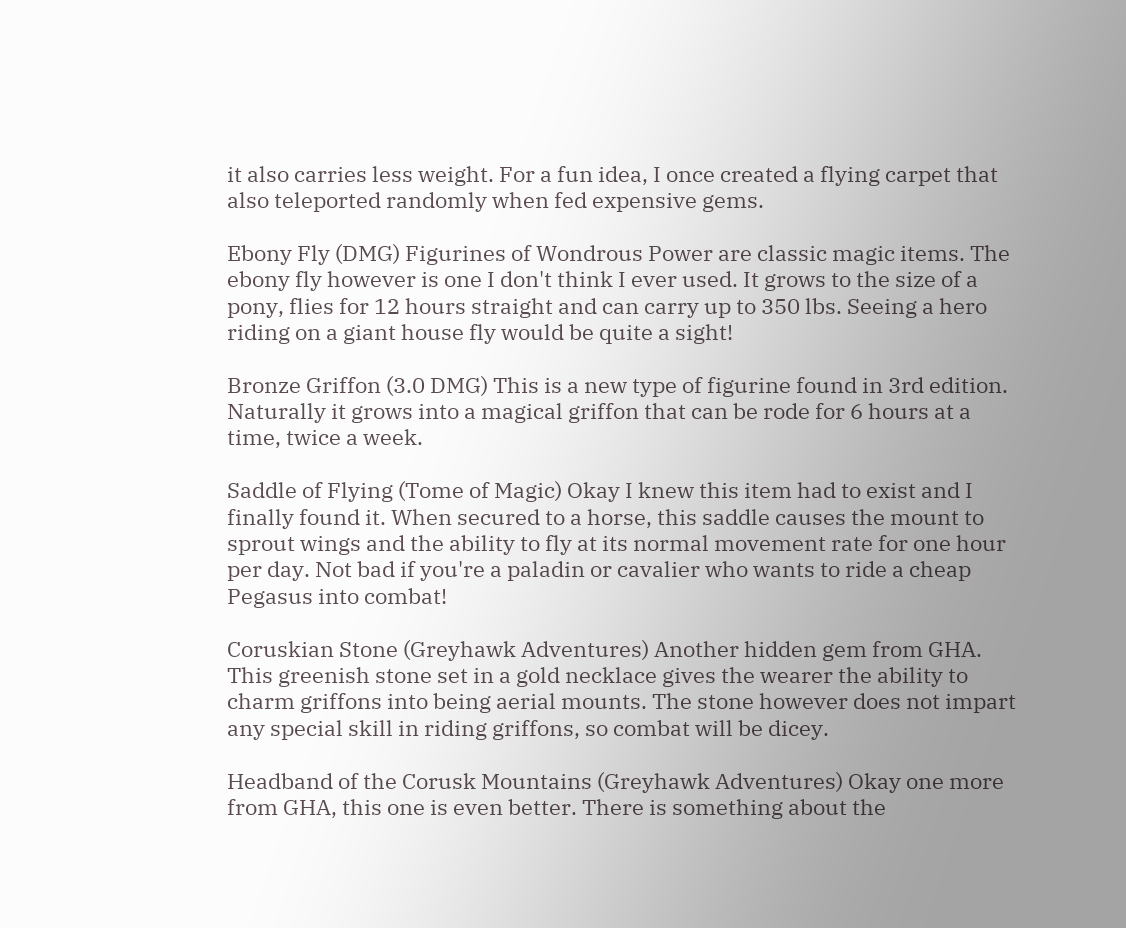it also carries less weight. For a fun idea, I once created a flying carpet that also teleported randomly when fed expensive gems.

Ebony Fly (DMG) Figurines of Wondrous Power are classic magic items. The ebony fly however is one I don't think I ever used. It grows to the size of a pony, flies for 12 hours straight and can carry up to 350 lbs. Seeing a hero riding on a giant house fly would be quite a sight!

Bronze Griffon (3.0 DMG) This is a new type of figurine found in 3rd edition. Naturally it grows into a magical griffon that can be rode for 6 hours at a time, twice a week.

Saddle of Flying (Tome of Magic) Okay I knew this item had to exist and I finally found it. When secured to a horse, this saddle causes the mount to sprout wings and the ability to fly at its normal movement rate for one hour per day. Not bad if you're a paladin or cavalier who wants to ride a cheap Pegasus into combat!

Coruskian Stone (Greyhawk Adventures) Another hidden gem from GHA. This greenish stone set in a gold necklace gives the wearer the ability to charm griffons into being aerial mounts. The stone however does not impart any special skill in riding griffons, so combat will be dicey.

Headband of the Corusk Mountains (Greyhawk Adventures) Okay one more from GHA, this one is even better. There is something about the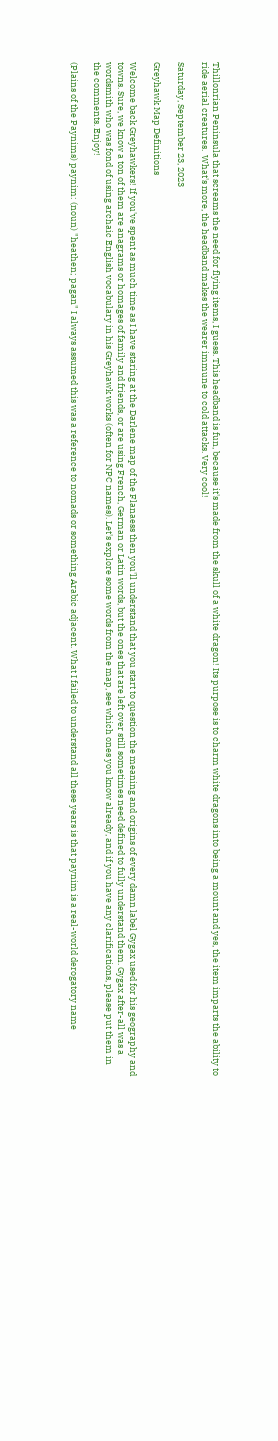Thillonrian Peninsula that screams the need for flying items, I guess. This headband is fun, because it's made from the skull of a white dragon! Its purpose is to charm white dragons into being a mount and yes, the item imparts the ability to ride aerial creatures.  What's more, the headband makes the wearer immune to cold attacks. Very cool!

Saturday, September 23, 2023

Greyhawk Map Definitions

Welcome back Greyhawkers! If you've spent as much time as I have staring at the Darlene map of the Flanaess then you'll understand that you start to question the meaning and origins of every damn label Gygax used for his geography and towns. Sure, we know a ton of them are anagrams or homages of family and friends, or are using French, German or Latin words, but the ones that are left over still sometimes need defined to fully understand them. Gygax after-all was a wordsmith who was fond of using archaic English vocabulary in his Greyhawk works (often for NPC names). Let's explore some words from the map, see which ones you know already, and if you have any clarifications, please put them in the comments. Enjoy!

(Plains of the Paynims) paynim: (noun) "heathen; pagan" I always assumed this was a reference to nomads or something Arabic adjacent. What I failed to understand all these years is that paynim is a real-world derogatory name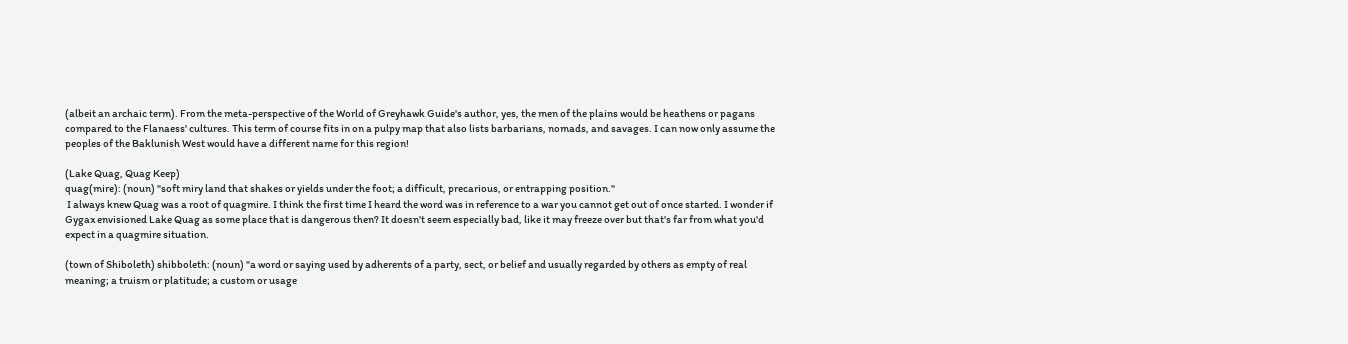(albeit an archaic term). From the meta-perspective of the World of Greyhawk Guide's author, yes, the men of the plains would be heathens or pagans compared to the Flanaess' cultures. This term of course fits in on a pulpy map that also lists barbarians, nomads, and savages. I can now only assume the peoples of the Baklunish West would have a different name for this region!

(Lake Quag, Quag Keep)
quag(mire): (noun) "soft miry land that shakes or yields under the foot; a difficult, precarious, or entrapping position."
 I always knew Quag was a root of quagmire. I think the first time I heard the word was in reference to a war you cannot get out of once started. I wonder if Gygax envisioned Lake Quag as some place that is dangerous then? It doesn't seem especially bad, like it may freeze over but that's far from what you'd expect in a quagmire situation.

(town of Shiboleth) shibboleth: (noun) "a word or saying used by adherents of a party, sect, or belief and usually regarded by others as empty of real meaning; a truism or platitude; a custom or usage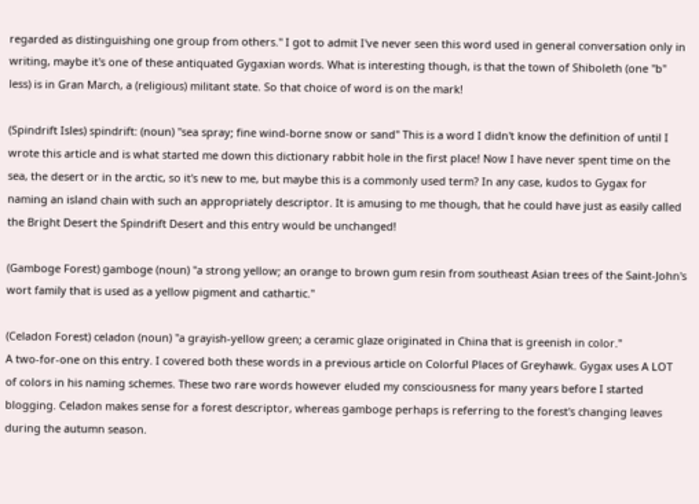regarded as distinguishing one group from others." I got to admit I've never seen this word used in general conversation only in writing, maybe it's one of these antiquated Gygaxian words. What is interesting though, is that the town of Shiboleth (one "b" less) is in Gran March, a (religious) militant state. So that choice of word is on the mark!

(Spindrift Isles) spindrift: (noun) "sea spray; fine wind-borne snow or sand" This is a word I didn't know the definition of until I wrote this article and is what started me down this dictionary rabbit hole in the first place! Now I have never spent time on the sea, the desert or in the arctic, so it's new to me, but maybe this is a commonly used term? In any case, kudos to Gygax for naming an island chain with such an appropriately descriptor. It is amusing to me though, that he could have just as easily called the Bright Desert the Spindrift Desert and this entry would be unchanged!

(Gamboge Forest) gamboge (noun) "a strong yellow; an orange to brown gum resin from southeast Asian trees of the Saint-John's wort family that is used as a yellow pigment and cathartic."

(Celadon Forest) celadon (noun) "a grayish-yellow green; a ceramic glaze originated in China that is greenish in color."
A two-for-one on this entry. I covered both these words in a previous article on Colorful Places of Greyhawk. Gygax uses A LOT of colors in his naming schemes. These two rare words however eluded my consciousness for many years before I started blogging. Celadon makes sense for a forest descriptor, whereas gamboge perhaps is referring to the forest's changing leaves during the autumn season.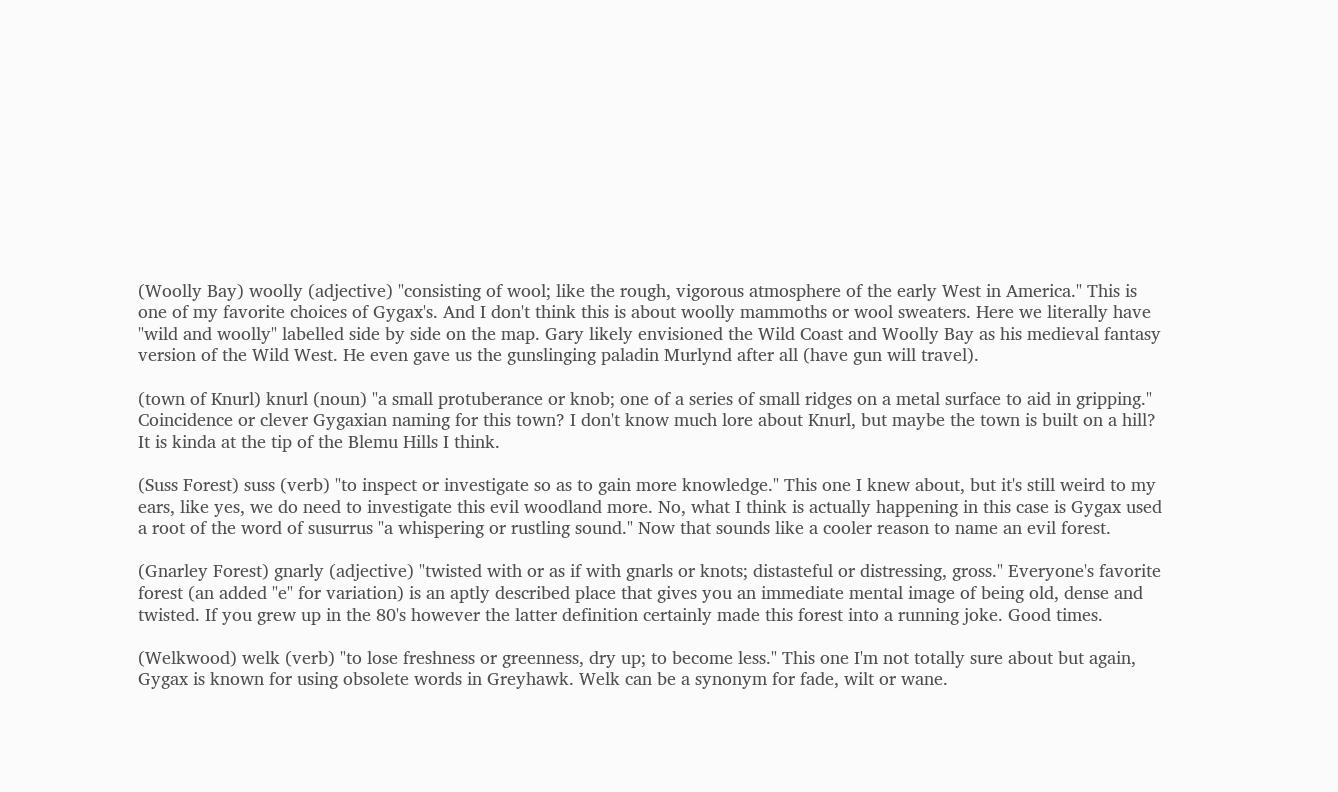(Woolly Bay) woolly (adjective) "consisting of wool; like the rough, vigorous atmosphere of the early West in America." This is one of my favorite choices of Gygax's. And I don't think this is about woolly mammoths or wool sweaters. Here we literally have "wild and woolly" labelled side by side on the map. Gary likely envisioned the Wild Coast and Woolly Bay as his medieval fantasy version of the Wild West. He even gave us the gunslinging paladin Murlynd after all (have gun will travel).

(town of Knurl) knurl (noun) "a small protuberance or knob; one of a series of small ridges on a metal surface to aid in gripping." Coincidence or clever Gygaxian naming for this town? I don't know much lore about Knurl, but maybe the town is built on a hill? It is kinda at the tip of the Blemu Hills I think.

(Suss Forest) suss (verb) "to inspect or investigate so as to gain more knowledge." This one I knew about, but it's still weird to my ears, like yes, we do need to investigate this evil woodland more. No, what I think is actually happening in this case is Gygax used a root of the word of susurrus "a whispering or rustling sound." Now that sounds like a cooler reason to name an evil forest.

(Gnarley Forest) gnarly (adjective) "twisted with or as if with gnarls or knots; distasteful or distressing, gross." Everyone's favorite forest (an added "e" for variation) is an aptly described place that gives you an immediate mental image of being old, dense and twisted. If you grew up in the 80's however the latter definition certainly made this forest into a running joke. Good times.

(Welkwood) welk (verb) "to lose freshness or greenness, dry up; to become less." This one I'm not totally sure about but again, Gygax is known for using obsolete words in Greyhawk. Welk can be a synonym for fade, wilt or wane.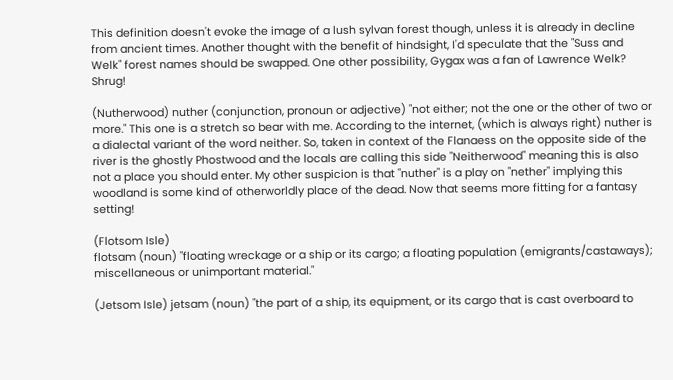This definition doesn't evoke the image of a lush sylvan forest though, unless it is already in decline from ancient times. Another thought with the benefit of hindsight, I'd speculate that the "Suss and Welk" forest names should be swapped. One other possibility, Gygax was a fan of Lawrence Welk? Shrug!

(Nutherwood) nuther (conjunction, pronoun or adjective) "not either; not the one or the other of two or more." This one is a stretch so bear with me. According to the internet, (which is always right) nuther is a dialectal variant of the word neither. So, taken in context of the Flanaess on the opposite side of the river is the ghostly Phostwood and the locals are calling this side "Neitherwood" meaning this is also not a place you should enter. My other suspicion is that "nuther" is a play on "nether" implying this woodland is some kind of otherworldly place of the dead. Now that seems more fitting for a fantasy setting!

(Flotsom Isle)
flotsam (noun) "floating wreckage or a ship or its cargo; a floating population (emigrants/castaways); miscellaneous or unimportant material."

(Jetsom Isle) jetsam (noun) "the part of a ship, its equipment, or its cargo that is cast overboard to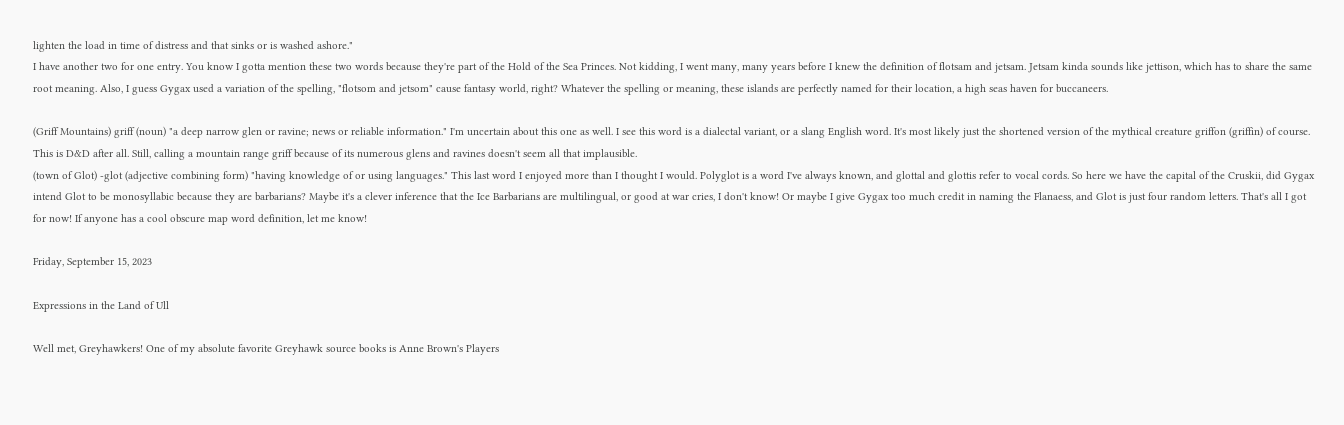lighten the load in time of distress and that sinks or is washed ashore."
I have another two for one entry. You know I gotta mention these two words because they're part of the Hold of the Sea Princes. Not kidding, I went many, many years before I knew the definition of flotsam and jetsam. Jetsam kinda sounds like jettison, which has to share the same root meaning. Also, I guess Gygax used a variation of the spelling, "flotsom and jetsom" cause fantasy world, right? Whatever the spelling or meaning, these islands are perfectly named for their location, a high seas haven for buccaneers.

(Griff Mountains) griff (noun) "a deep narrow glen or ravine; news or reliable information." I'm uncertain about this one as well. I see this word is a dialectal variant, or a slang English word. It's most likely just the shortened version of the mythical creature griffon (griffin) of course. This is D&D after all. Still, calling a mountain range griff because of its numerous glens and ravines doesn't seem all that implausible.
(town of Glot) -glot (adjective combining form) "having knowledge of or using languages." This last word I enjoyed more than I thought I would. Polyglot is a word I've always known, and glottal and glottis refer to vocal cords. So here we have the capital of the Cruskii, did Gygax intend Glot to be monosyllabic because they are barbarians? Maybe it's a clever inference that the Ice Barbarians are multilingual, or good at war cries, I don't know! Or maybe I give Gygax too much credit in naming the Flanaess, and Glot is just four random letters. That's all I got for now! If anyone has a cool obscure map word definition, let me know!

Friday, September 15, 2023

Expressions in the Land of Ull

Well met, Greyhawkers! One of my absolute favorite Greyhawk source books is Anne Brown's Players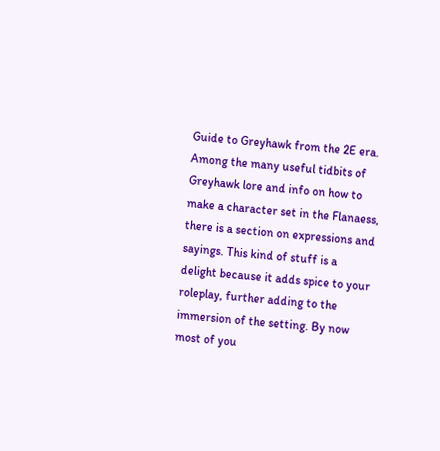Guide to Greyhawk from the 2E era. Among the many useful tidbits of Greyhawk lore and info on how to make a character set in the Flanaess, there is a section on expressions and sayings. This kind of stuff is a delight because it adds spice to your roleplay, further adding to the immersion of the setting. By now most of you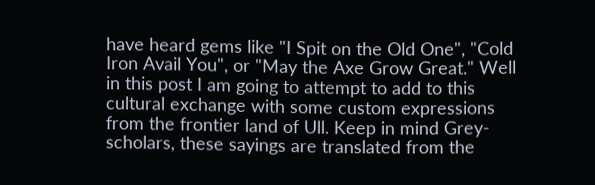have heard gems like "I Spit on the Old One", "Cold Iron Avail You", or "May the Axe Grow Great." Well in this post I am going to attempt to add to this cultural exchange with some custom expressions from the frontier land of Ull. Keep in mind Grey-scholars, these sayings are translated from the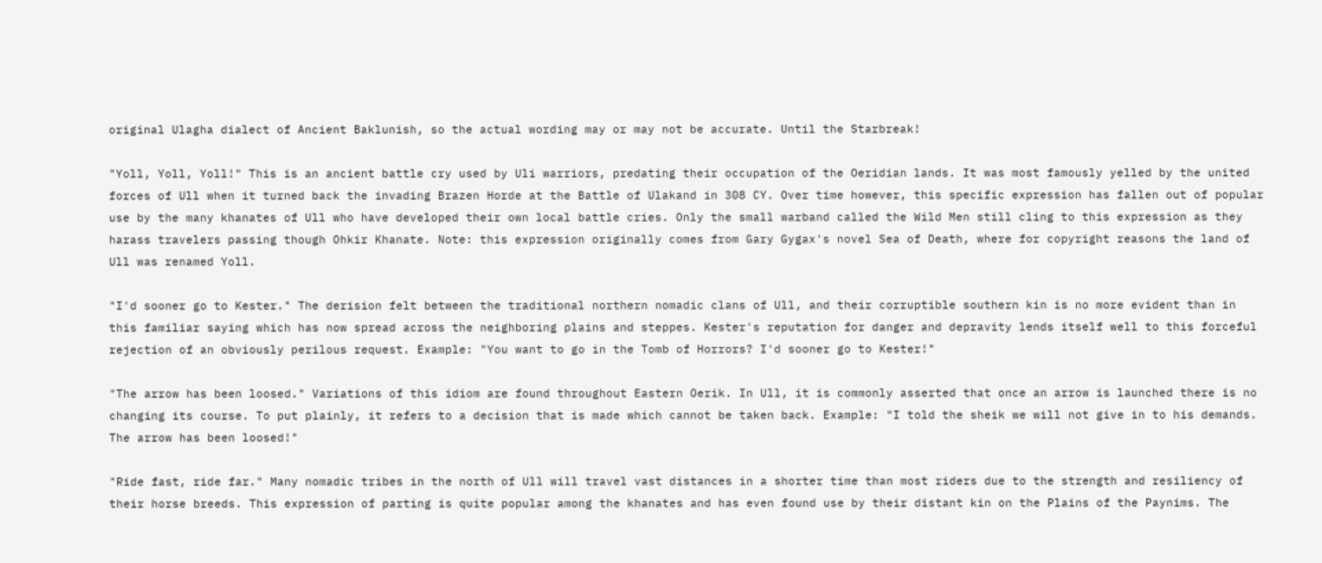original Ulagha dialect of Ancient Baklunish, so the actual wording may or may not be accurate. Until the Starbreak!

"Yoll, Yoll, Yoll!" This is an ancient battle cry used by Uli warriors, predating their occupation of the Oeridian lands. It was most famously yelled by the united forces of Ull when it turned back the invading Brazen Horde at the Battle of Ulakand in 308 CY. Over time however, this specific expression has fallen out of popular use by the many khanates of Ull who have developed their own local battle cries. Only the small warband called the Wild Men still cling to this expression as they harass travelers passing though Ohkir Khanate. Note: this expression originally comes from Gary Gygax's novel Sea of Death, where for copyright reasons the land of Ull was renamed Yoll.

"I'd sooner go to Kester." The derision felt between the traditional northern nomadic clans of Ull, and their corruptible southern kin is no more evident than in this familiar saying which has now spread across the neighboring plains and steppes. Kester's reputation for danger and depravity lends itself well to this forceful rejection of an obviously perilous request. Example: "You want to go in the Tomb of Horrors? I'd sooner go to Kester!"

"The arrow has been loosed." Variations of this idiom are found throughout Eastern Oerik. In Ull, it is commonly asserted that once an arrow is launched there is no changing its course. To put plainly, it refers to a decision that is made which cannot be taken back. Example: "I told the sheik we will not give in to his demands. The arrow has been loosed!"

"Ride fast, ride far." Many nomadic tribes in the north of Ull will travel vast distances in a shorter time than most riders due to the strength and resiliency of their horse breeds. This expression of parting is quite popular among the khanates and has even found use by their distant kin on the Plains of the Paynims. The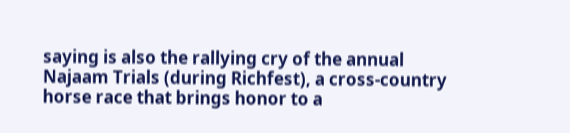saying is also the rallying cry of the annual Najaam Trials (during Richfest), a cross-country horse race that brings honor to a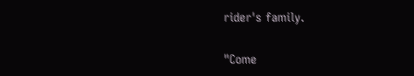rider's family.

"Come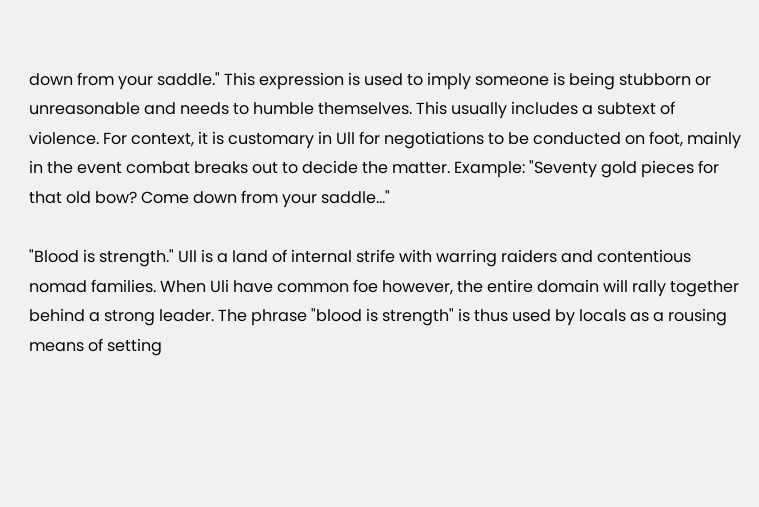down from your saddle." This expression is used to imply someone is being stubborn or unreasonable and needs to humble themselves. This usually includes a subtext of violence. For context, it is customary in Ull for negotiations to be conducted on foot, mainly in the event combat breaks out to decide the matter. Example: "Seventy gold pieces for that old bow? Come down from your saddle..."

"Blood is strength." Ull is a land of internal strife with warring raiders and contentious nomad families. When Uli have common foe however, the entire domain will rally together behind a strong leader. The phrase "blood is strength" is thus used by locals as a rousing means of setting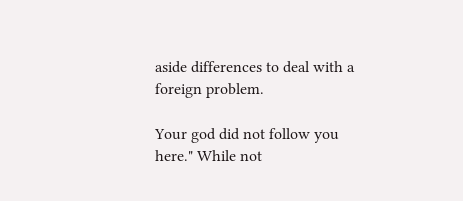aside differences to deal with a foreign problem.

Your god did not follow you here." While not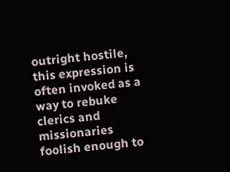outright hostile, this expression is often invoked as a way to rebuke clerics and missionaries foolish enough to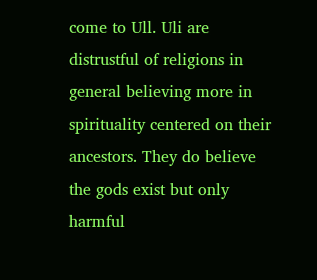come to Ull. Uli are distrustful of religions in general believing more in spirituality centered on their ancestors. They do believe the gods exist but only harmful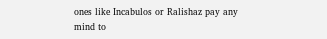ones like Incabulos or Ralishaz pay any mind to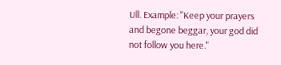Ull. Example: "Keep your prayers and begone beggar, your god did not follow you here."